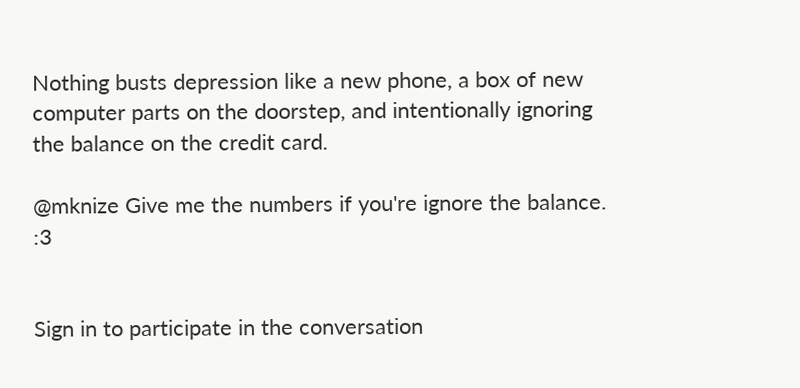Nothing busts depression like a new phone, a box of new computer parts on the doorstep, and intentionally ignoring the balance on the credit card.

@mknize Give me the numbers if you're ignore the balance. :3


Sign in to participate in the conversation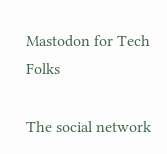Mastodon for Tech Folks

The social network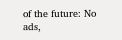of the future: No ads,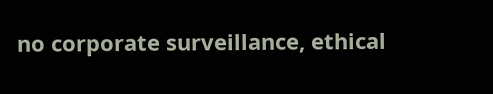no corporate surveillance, ethical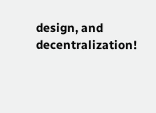design, and decentralization!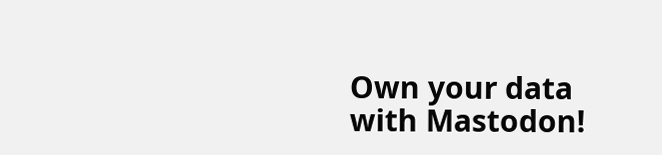Own your data with Mastodon!